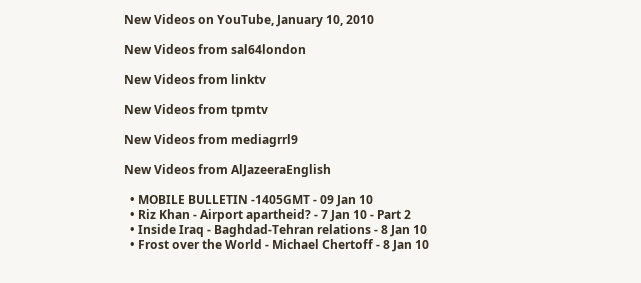New Videos on YouTube, January 10, 2010

New Videos from sal64london

New Videos from linktv

New Videos from tpmtv

New Videos from mediagrrl9

New Videos from AlJazeeraEnglish

  • MOBILE BULLETIN -1405GMT - 09 Jan 10
  • Riz Khan - Airport apartheid? - 7 Jan 10 - Part 2
  • Inside Iraq - Baghdad-Tehran relations - 8 Jan 10
  • Frost over the World - Michael Chertoff - 8 Jan 10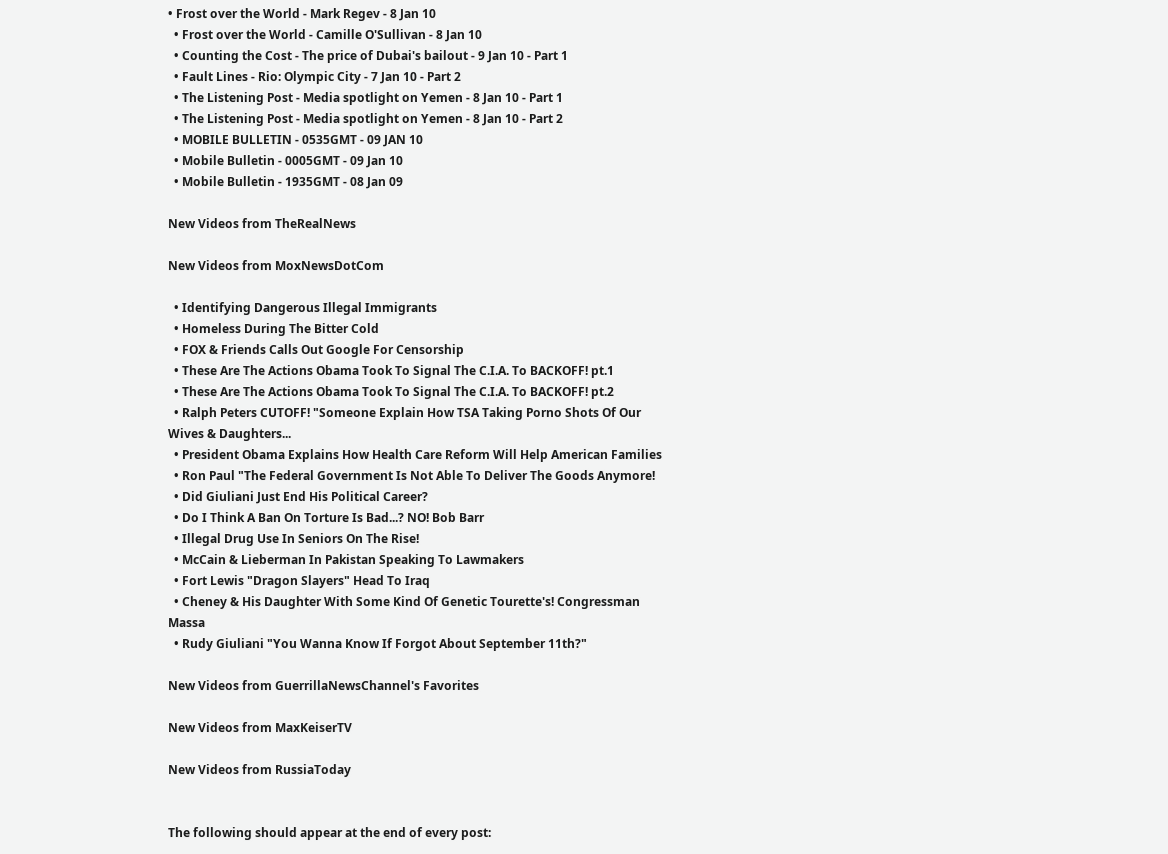• Frost over the World - Mark Regev - 8 Jan 10
  • Frost over the World - Camille O'Sullivan - 8 Jan 10
  • Counting the Cost - The price of Dubai's bailout - 9 Jan 10 - Part 1
  • Fault Lines - Rio: Olympic City - 7 Jan 10 - Part 2
  • The Listening Post - Media spotlight on Yemen - 8 Jan 10 - Part 1
  • The Listening Post - Media spotlight on Yemen - 8 Jan 10 - Part 2
  • MOBILE BULLETIN - 0535GMT - 09 JAN 10
  • Mobile Bulletin - 0005GMT - 09 Jan 10
  • Mobile Bulletin - 1935GMT - 08 Jan 09

New Videos from TheRealNews

New Videos from MoxNewsDotCom

  • Identifying Dangerous Illegal Immigrants
  • Homeless During The Bitter Cold
  • FOX & Friends Calls Out Google For Censorship
  • These Are The Actions Obama Took To Signal The C.I.A. To BACKOFF! pt.1
  • These Are The Actions Obama Took To Signal The C.I.A. To BACKOFF! pt.2
  • Ralph Peters CUTOFF! "Someone Explain How TSA Taking Porno Shots Of Our Wives & Daughters...
  • President Obama Explains How Health Care Reform Will Help American Families
  • Ron Paul "The Federal Government Is Not Able To Deliver The Goods Anymore!
  • Did Giuliani Just End His Political Career?
  • Do I Think A Ban On Torture Is Bad...? NO! Bob Barr
  • Illegal Drug Use In Seniors On The Rise!
  • McCain & Lieberman In Pakistan Speaking To Lawmakers
  • Fort Lewis "Dragon Slayers" Head To Iraq
  • Cheney & His Daughter With Some Kind Of Genetic Tourette's! Congressman Massa
  • Rudy Giuliani "You Wanna Know If Forgot About September 11th?"

New Videos from GuerrillaNewsChannel's Favorites

New Videos from MaxKeiserTV

New Videos from RussiaToday


The following should appear at the end of every post: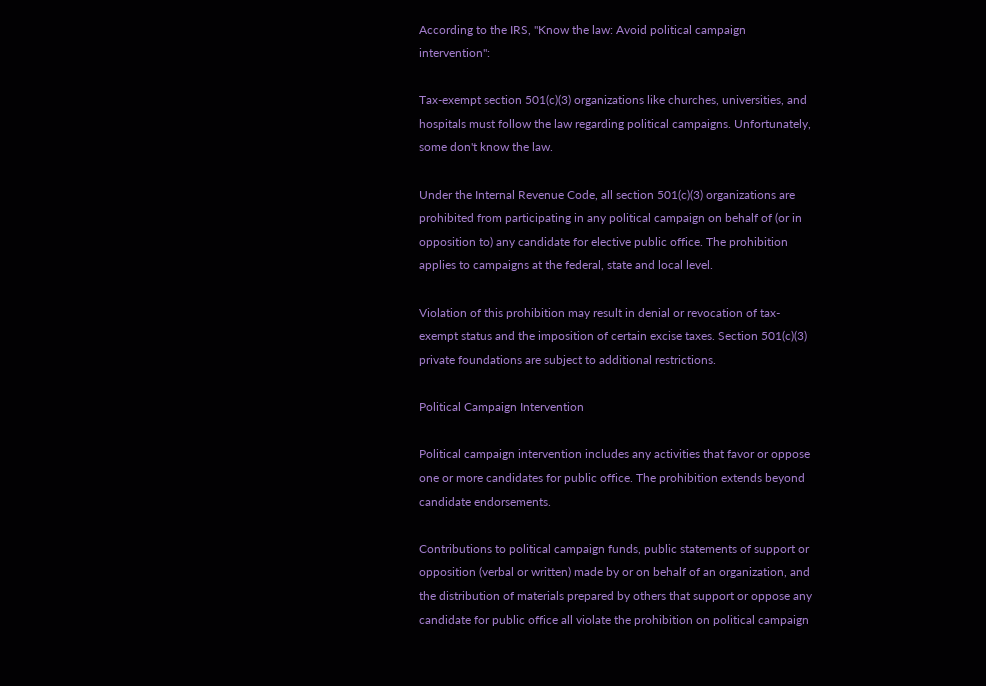According to the IRS, "Know the law: Avoid political campaign intervention":

Tax-exempt section 501(c)(3) organizations like churches, universities, and hospitals must follow the law regarding political campaigns. Unfortunately, some don't know the law.

Under the Internal Revenue Code, all section 501(c)(3) organizations are prohibited from participating in any political campaign on behalf of (or in opposition to) any candidate for elective public office. The prohibition applies to campaigns at the federal, state and local level.

Violation of this prohibition may result in denial or revocation of tax-exempt status and the imposition of certain excise taxes. Section 501(c)(3) private foundations are subject to additional restrictions.

Political Campaign Intervention

Political campaign intervention includes any activities that favor or oppose one or more candidates for public office. The prohibition extends beyond candidate endorsements.

Contributions to political campaign funds, public statements of support or opposition (verbal or written) made by or on behalf of an organization, and the distribution of materials prepared by others that support or oppose any candidate for public office all violate the prohibition on political campaign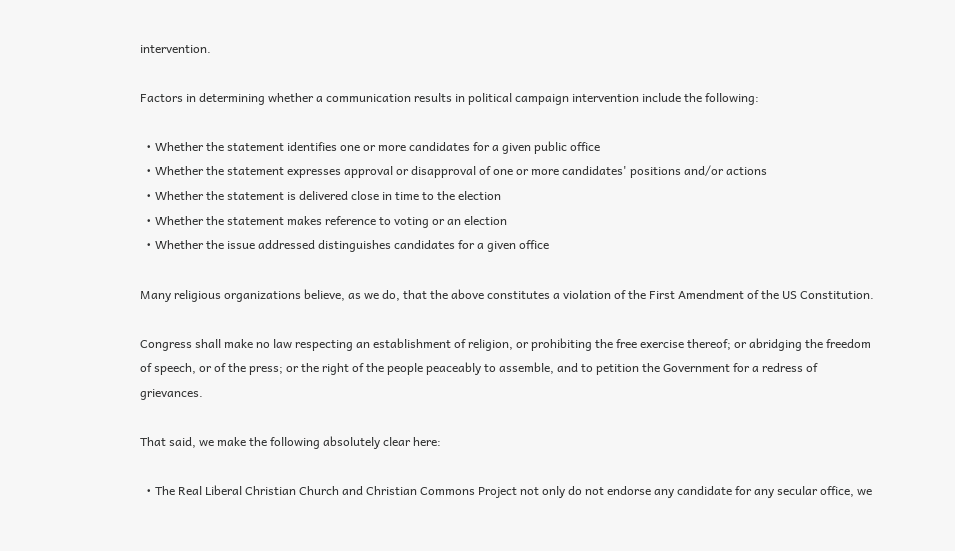intervention.

Factors in determining whether a communication results in political campaign intervention include the following:

  • Whether the statement identifies one or more candidates for a given public office
  • Whether the statement expresses approval or disapproval of one or more candidates' positions and/or actions
  • Whether the statement is delivered close in time to the election
  • Whether the statement makes reference to voting or an election
  • Whether the issue addressed distinguishes candidates for a given office

Many religious organizations believe, as we do, that the above constitutes a violation of the First Amendment of the US Constitution.

Congress shall make no law respecting an establishment of religion, or prohibiting the free exercise thereof; or abridging the freedom of speech, or of the press; or the right of the people peaceably to assemble, and to petition the Government for a redress of grievances.

That said, we make the following absolutely clear here:

  • The Real Liberal Christian Church and Christian Commons Project not only do not endorse any candidate for any secular office, we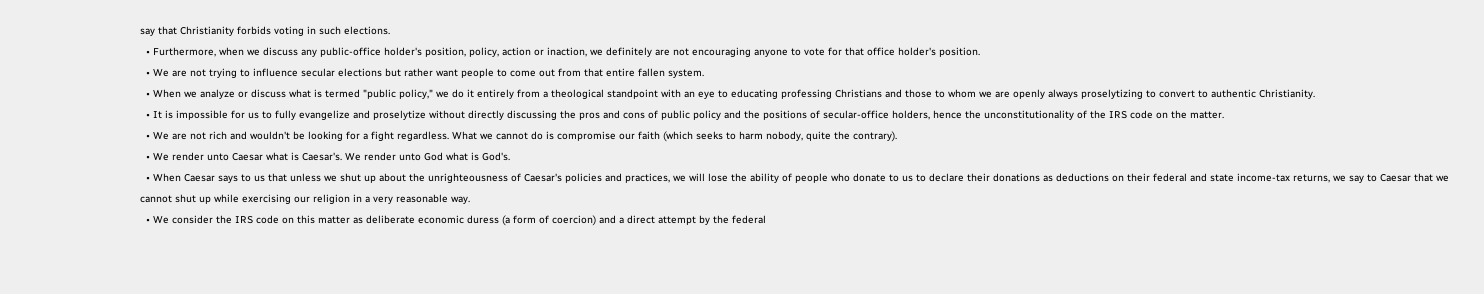say that Christianity forbids voting in such elections.
  • Furthermore, when we discuss any public-office holder's position, policy, action or inaction, we definitely are not encouraging anyone to vote for that office holder's position.
  • We are not trying to influence secular elections but rather want people to come out from that entire fallen system.
  • When we analyze or discuss what is termed "public policy," we do it entirely from a theological standpoint with an eye to educating professing Christians and those to whom we are openly always proselytizing to convert to authentic Christianity.
  • It is impossible for us to fully evangelize and proselytize without directly discussing the pros and cons of public policy and the positions of secular-office holders, hence the unconstitutionality of the IRS code on the matter.
  • We are not rich and wouldn't be looking for a fight regardless. What we cannot do is compromise our faith (which seeks to harm nobody, quite the contrary).
  • We render unto Caesar what is Caesar's. We render unto God what is God's.
  • When Caesar says to us that unless we shut up about the unrighteousness of Caesar's policies and practices, we will lose the ability of people who donate to us to declare their donations as deductions on their federal and state income-tax returns, we say to Caesar that we cannot shut up while exercising our religion in a very reasonable way.
  • We consider the IRS code on this matter as deliberate economic duress (a form of coercion) and a direct attempt by the federal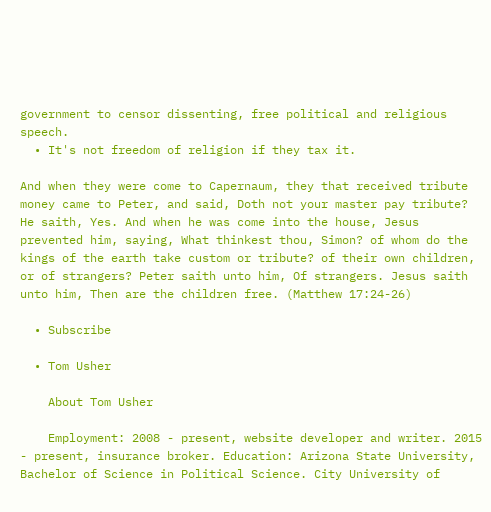government to censor dissenting, free political and religious speech.
  • It's not freedom of religion if they tax it.

And when they were come to Capernaum, they that received tribute money came to Peter, and said, Doth not your master pay tribute? He saith, Yes. And when he was come into the house, Jesus prevented him, saying, What thinkest thou, Simon? of whom do the kings of the earth take custom or tribute? of their own children, or of strangers? Peter saith unto him, Of strangers. Jesus saith unto him, Then are the children free. (Matthew 17:24-26)

  • Subscribe

  • Tom Usher

    About Tom Usher

    Employment: 2008 - present, website developer and writer. 2015 - present, insurance broker. Education: Arizona State University, Bachelor of Science in Political Science. City University of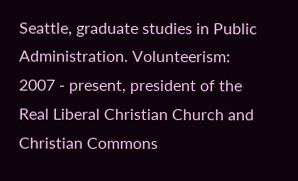Seattle, graduate studies in Public Administration. Volunteerism: 2007 - present, president of the Real Liberal Christian Church and Christian Commons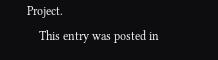Project.
    This entry was posted in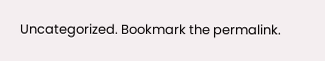Uncategorized. Bookmark the permalink.